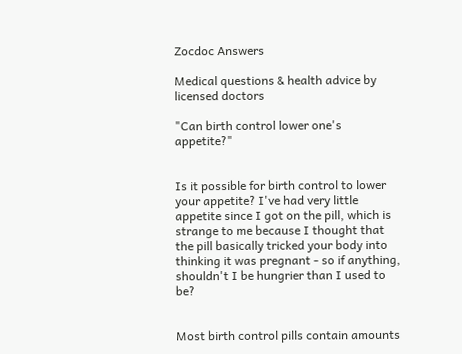Zocdoc Answers

Medical questions & health advice by licensed doctors

"Can birth control lower one's appetite?"


Is it possible for birth control to lower your appetite? I've had very little appetite since I got on the pill, which is strange to me because I thought that the pill basically tricked your body into thinking it was pregnant - so if anything, shouldn't I be hungrier than I used to be?


Most birth control pills contain amounts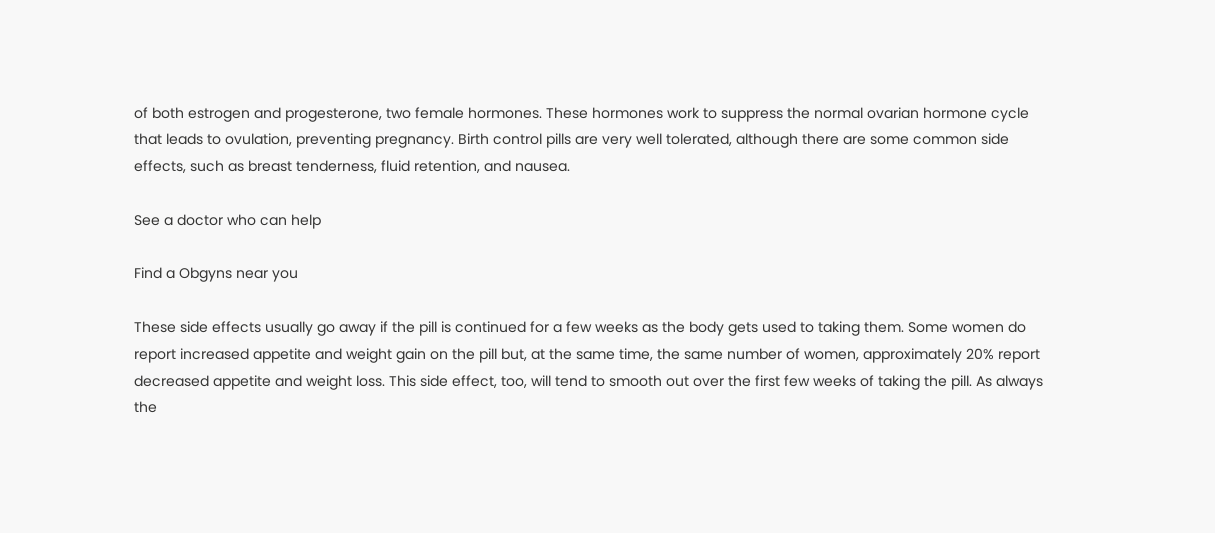of both estrogen and progesterone, two female hormones. These hormones work to suppress the normal ovarian hormone cycle that leads to ovulation, preventing pregnancy. Birth control pills are very well tolerated, although there are some common side effects, such as breast tenderness, fluid retention, and nausea.

See a doctor who can help

Find a Obgyns near you

These side effects usually go away if the pill is continued for a few weeks as the body gets used to taking them. Some women do report increased appetite and weight gain on the pill but, at the same time, the same number of women, approximately 20% report decreased appetite and weight loss. This side effect, too, will tend to smooth out over the first few weeks of taking the pill. As always the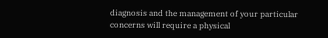diagnosis and the management of your particular concerns will require a physical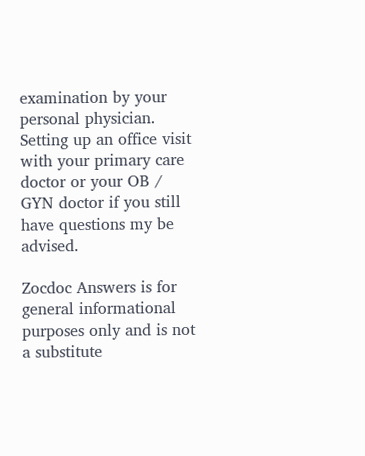examination by your personal physician. Setting up an office visit with your primary care doctor or your OB / GYN doctor if you still have questions my be advised.

Zocdoc Answers is for general informational purposes only and is not a substitute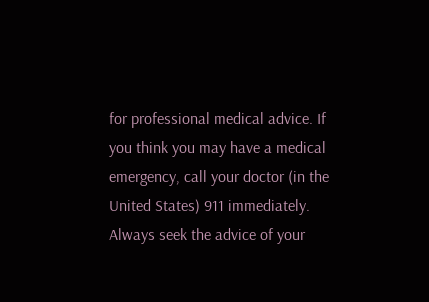for professional medical advice. If you think you may have a medical emergency, call your doctor (in the United States) 911 immediately. Always seek the advice of your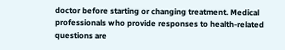doctor before starting or changing treatment. Medical professionals who provide responses to health-related questions are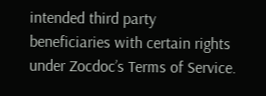intended third party beneficiaries with certain rights under Zocdoc’s Terms of Service.